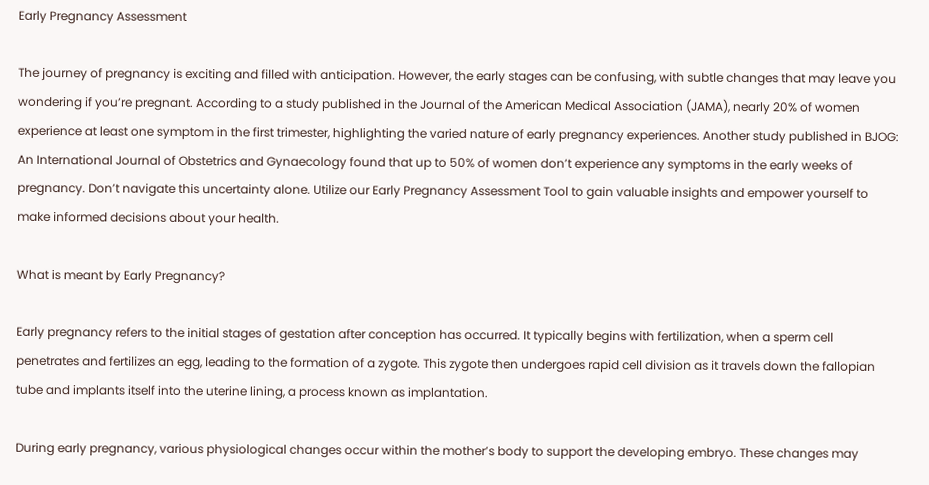Early Pregnancy Assessment

The journey of pregnancy is exciting and filled with anticipation. However, the early stages can be confusing, with subtle changes that may leave you wondering if you’re pregnant. According to a study published in the Journal of the American Medical Association (JAMA), nearly 20% of women experience at least one symptom in the first trimester, highlighting the varied nature of early pregnancy experiences. Another study published in BJOG: An International Journal of Obstetrics and Gynaecology found that up to 50% of women don’t experience any symptoms in the early weeks of pregnancy. Don’t navigate this uncertainty alone. Utilize our Early Pregnancy Assessment Tool to gain valuable insights and empower yourself to make informed decisions about your health.

What is meant by Early Pregnancy?

Early pregnancy refers to the initial stages of gestation after conception has occurred. It typically begins with fertilization, when a sperm cell penetrates and fertilizes an egg, leading to the formation of a zygote. This zygote then undergoes rapid cell division as it travels down the fallopian tube and implants itself into the uterine lining, a process known as implantation.

During early pregnancy, various physiological changes occur within the mother’s body to support the developing embryo. These changes may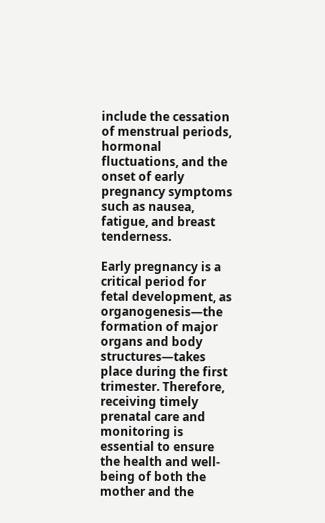include the cessation of menstrual periods, hormonal fluctuations, and the onset of early pregnancy symptoms such as nausea, fatigue, and breast tenderness.

Early pregnancy is a critical period for fetal development, as organogenesis—the formation of major organs and body structures—takes place during the first trimester. Therefore, receiving timely prenatal care and monitoring is essential to ensure the health and well-being of both the mother and the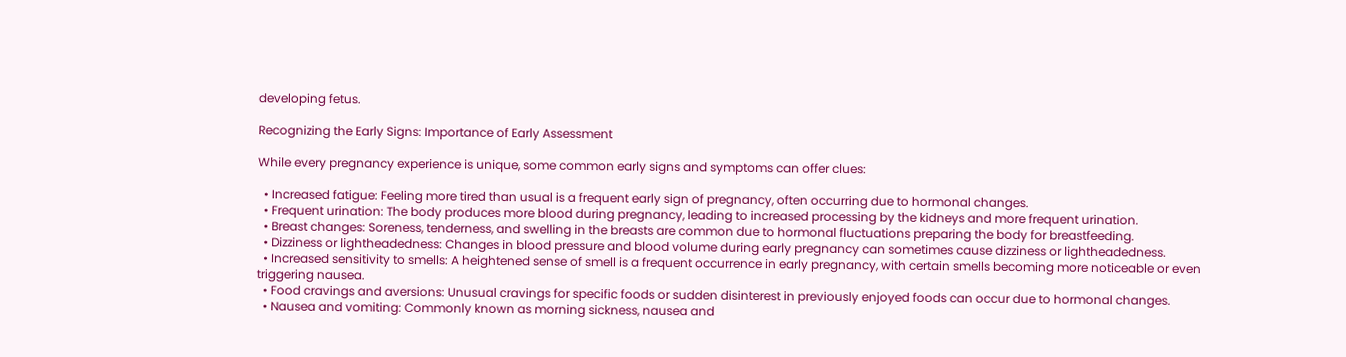developing fetus.

Recognizing the Early Signs: Importance of Early Assessment

While every pregnancy experience is unique, some common early signs and symptoms can offer clues:

  • Increased fatigue: Feeling more tired than usual is a frequent early sign of pregnancy, often occurring due to hormonal changes.
  • Frequent urination: The body produces more blood during pregnancy, leading to increased processing by the kidneys and more frequent urination.
  • Breast changes: Soreness, tenderness, and swelling in the breasts are common due to hormonal fluctuations preparing the body for breastfeeding.
  • Dizziness or lightheadedness: Changes in blood pressure and blood volume during early pregnancy can sometimes cause dizziness or lightheadedness.
  • Increased sensitivity to smells: A heightened sense of smell is a frequent occurrence in early pregnancy, with certain smells becoming more noticeable or even triggering nausea.
  • Food cravings and aversions: Unusual cravings for specific foods or sudden disinterest in previously enjoyed foods can occur due to hormonal changes.
  • Nausea and vomiting: Commonly known as morning sickness, nausea and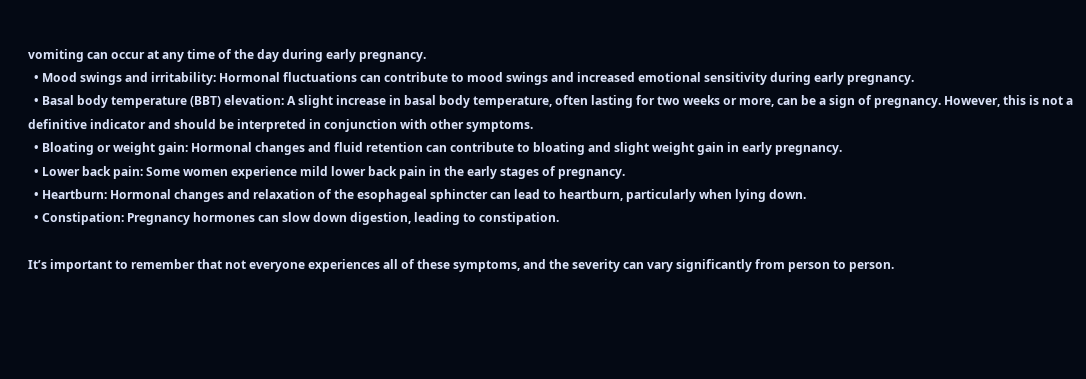vomiting can occur at any time of the day during early pregnancy.
  • Mood swings and irritability: Hormonal fluctuations can contribute to mood swings and increased emotional sensitivity during early pregnancy.
  • Basal body temperature (BBT) elevation: A slight increase in basal body temperature, often lasting for two weeks or more, can be a sign of pregnancy. However, this is not a definitive indicator and should be interpreted in conjunction with other symptoms.
  • Bloating or weight gain: Hormonal changes and fluid retention can contribute to bloating and slight weight gain in early pregnancy.
  • Lower back pain: Some women experience mild lower back pain in the early stages of pregnancy.
  • Heartburn: Hormonal changes and relaxation of the esophageal sphincter can lead to heartburn, particularly when lying down.
  • Constipation: Pregnancy hormones can slow down digestion, leading to constipation.

It’s important to remember that not everyone experiences all of these symptoms, and the severity can vary significantly from person to person.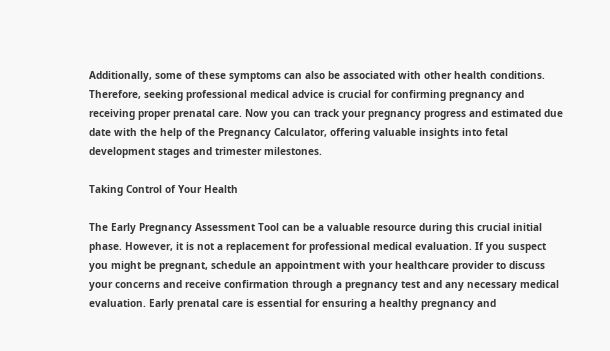Additionally, some of these symptoms can also be associated with other health conditions. Therefore, seeking professional medical advice is crucial for confirming pregnancy and receiving proper prenatal care. Now you can track your pregnancy progress and estimated due date with the help of the Pregnancy Calculator, offering valuable insights into fetal development stages and trimester milestones.

Taking Control of Your Health

The Early Pregnancy Assessment Tool can be a valuable resource during this crucial initial phase. However, it is not a replacement for professional medical evaluation. If you suspect you might be pregnant, schedule an appointment with your healthcare provider to discuss your concerns and receive confirmation through a pregnancy test and any necessary medical evaluation. Early prenatal care is essential for ensuring a healthy pregnancy and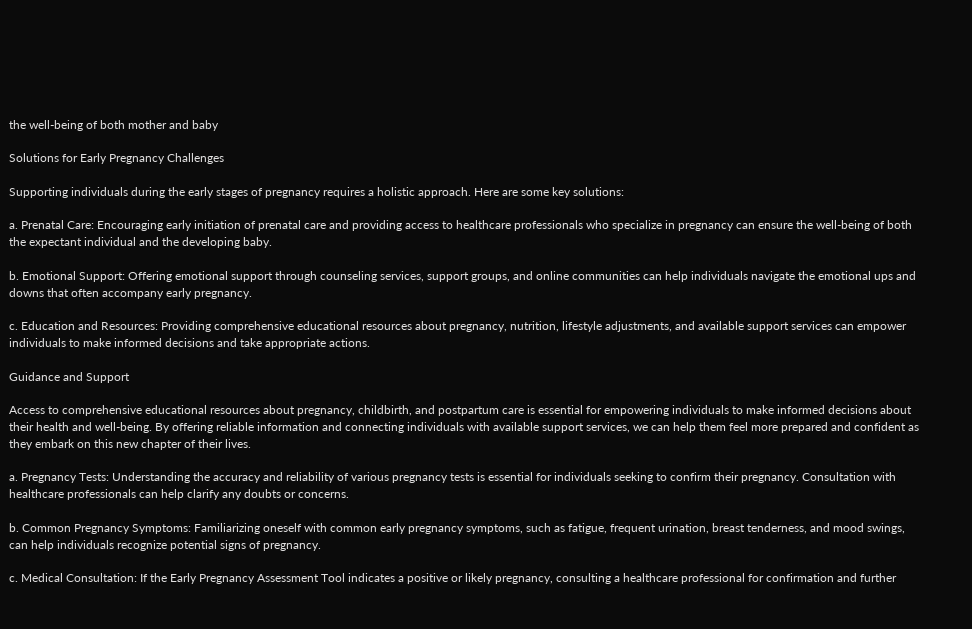the well-being of both mother and baby

Solutions for Early Pregnancy Challenges

Supporting individuals during the early stages of pregnancy requires a holistic approach. Here are some key solutions:

a. Prenatal Care: Encouraging early initiation of prenatal care and providing access to healthcare professionals who specialize in pregnancy can ensure the well-being of both the expectant individual and the developing baby.

b. Emotional Support: Offering emotional support through counseling services, support groups, and online communities can help individuals navigate the emotional ups and downs that often accompany early pregnancy.

c. Education and Resources: Providing comprehensive educational resources about pregnancy, nutrition, lifestyle adjustments, and available support services can empower individuals to make informed decisions and take appropriate actions.

Guidance and Support

Access to comprehensive educational resources about pregnancy, childbirth, and postpartum care is essential for empowering individuals to make informed decisions about their health and well-being. By offering reliable information and connecting individuals with available support services, we can help them feel more prepared and confident as they embark on this new chapter of their lives.

a. Pregnancy Tests: Understanding the accuracy and reliability of various pregnancy tests is essential for individuals seeking to confirm their pregnancy. Consultation with healthcare professionals can help clarify any doubts or concerns.

b. Common Pregnancy Symptoms: Familiarizing oneself with common early pregnancy symptoms, such as fatigue, frequent urination, breast tenderness, and mood swings, can help individuals recognize potential signs of pregnancy.

c. Medical Consultation: If the Early Pregnancy Assessment Tool indicates a positive or likely pregnancy, consulting a healthcare professional for confirmation and further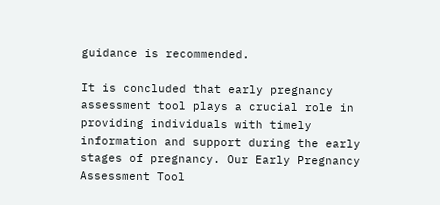guidance is recommended.

It is concluded that early pregnancy assessment tool plays a crucial role in providing individuals with timely information and support during the early stages of pregnancy. Our Early Pregnancy Assessment Tool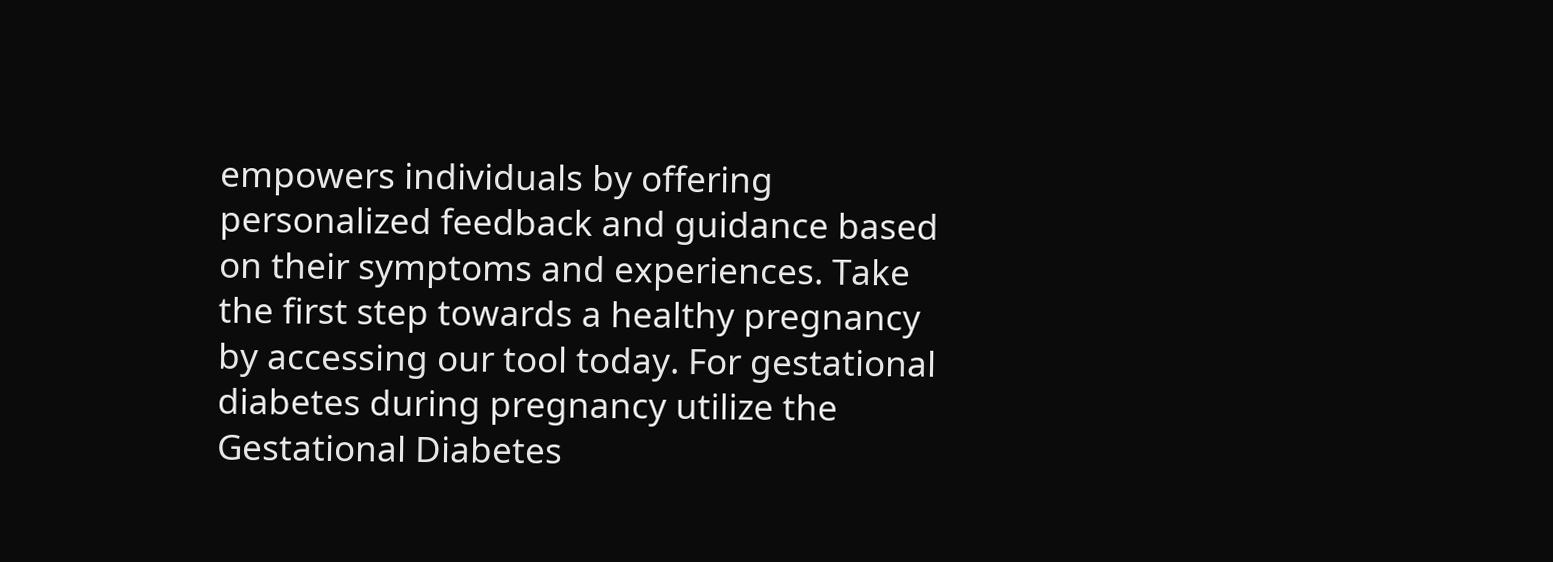empowers individuals by offering personalized feedback and guidance based on their symptoms and experiences. Take the first step towards a healthy pregnancy by accessing our tool today. For gestational diabetes during pregnancy utilize the Gestational Diabetes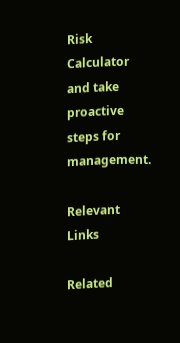Risk Calculator and take proactive steps for management.

Relevant Links

Related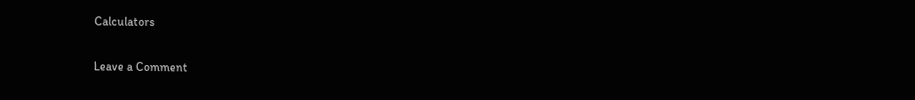Calculators

Leave a Comment